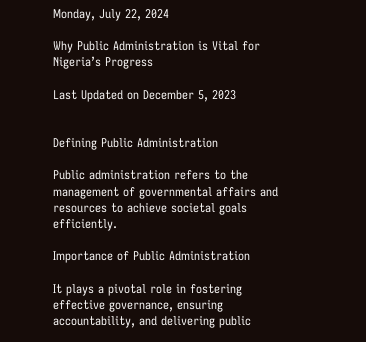Monday, July 22, 2024

Why Public Administration is Vital for Nigeria’s Progress

Last Updated on December 5, 2023


Defining Public Administration

Public administration refers to the management of governmental affairs and resources to achieve societal goals efficiently.

Importance of Public Administration

It plays a pivotal role in fostering effective governance, ensuring accountability, and delivering public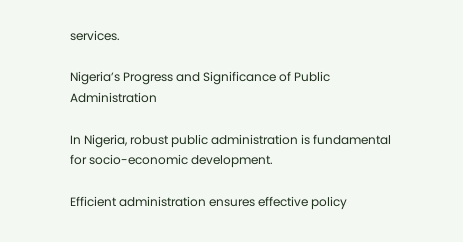services.

Nigeria’s Progress and Significance of Public Administration

In Nigeria, robust public administration is fundamental for socio-economic development.

Efficient administration ensures effective policy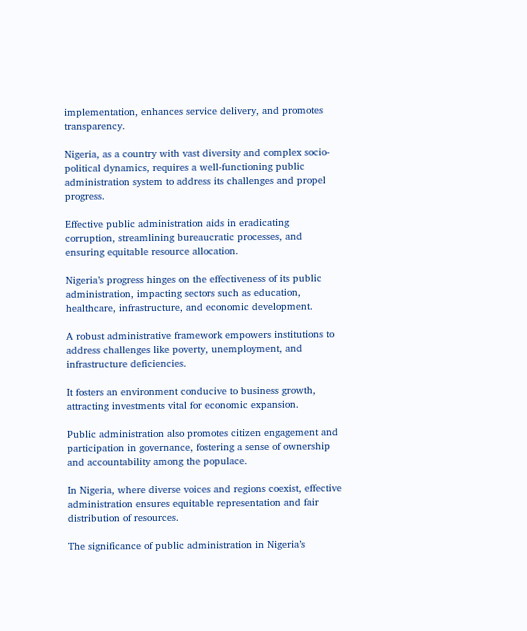implementation, enhances service delivery, and promotes transparency.

Nigeria, as a country with vast diversity and complex socio-political dynamics, requires a well-functioning public administration system to address its challenges and propel progress.

Effective public administration aids in eradicating corruption, streamlining bureaucratic processes, and ensuring equitable resource allocation.

Nigeria’s progress hinges on the effectiveness of its public administration, impacting sectors such as education, healthcare, infrastructure, and economic development.

A robust administrative framework empowers institutions to address challenges like poverty, unemployment, and infrastructure deficiencies.

It fosters an environment conducive to business growth, attracting investments vital for economic expansion.

Public administration also promotes citizen engagement and participation in governance, fostering a sense of ownership and accountability among the populace.

In Nigeria, where diverse voices and regions coexist, effective administration ensures equitable representation and fair distribution of resources.

The significance of public administration in Nigeria’s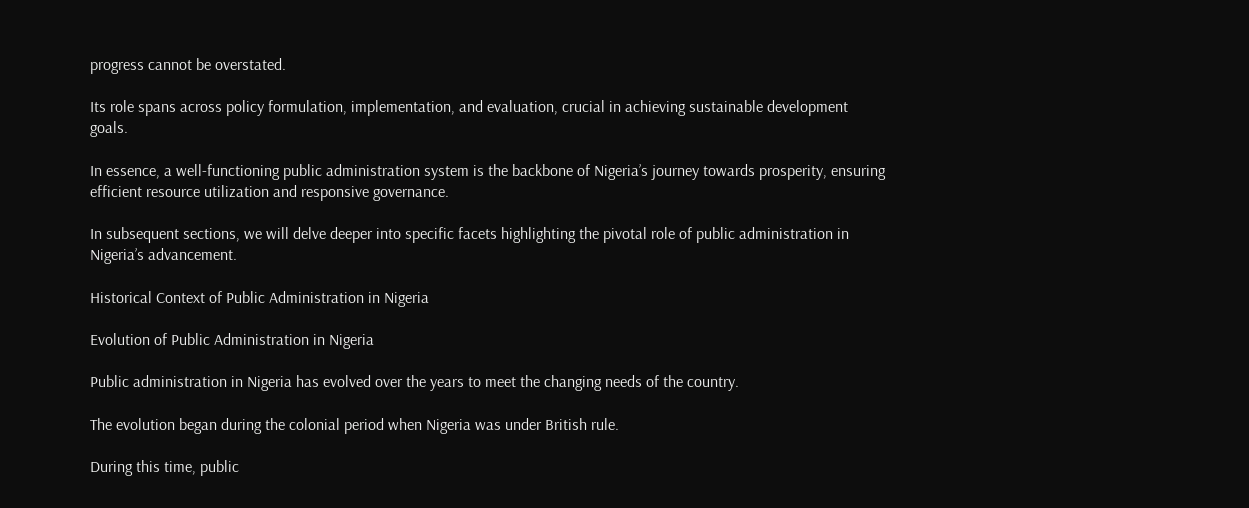progress cannot be overstated.

Its role spans across policy formulation, implementation, and evaluation, crucial in achieving sustainable development goals.

In essence, a well-functioning public administration system is the backbone of Nigeria’s journey towards prosperity, ensuring efficient resource utilization and responsive governance.

In subsequent sections, we will delve deeper into specific facets highlighting the pivotal role of public administration in Nigeria’s advancement.

Historical Context of Public Administration in Nigeria

Evolution of Public Administration in Nigeria

Public administration in Nigeria has evolved over the years to meet the changing needs of the country.

The evolution began during the colonial period when Nigeria was under British rule.

During this time, public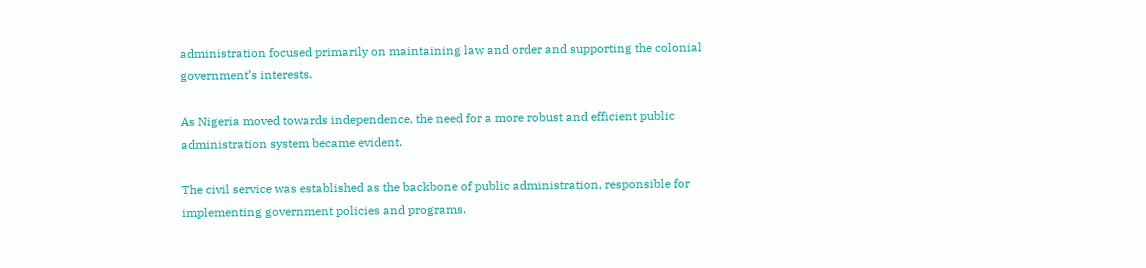administration focused primarily on maintaining law and order and supporting the colonial government’s interests.

As Nigeria moved towards independence, the need for a more robust and efficient public administration system became evident.

The civil service was established as the backbone of public administration, responsible for implementing government policies and programs.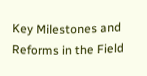Key Milestones and Reforms in the Field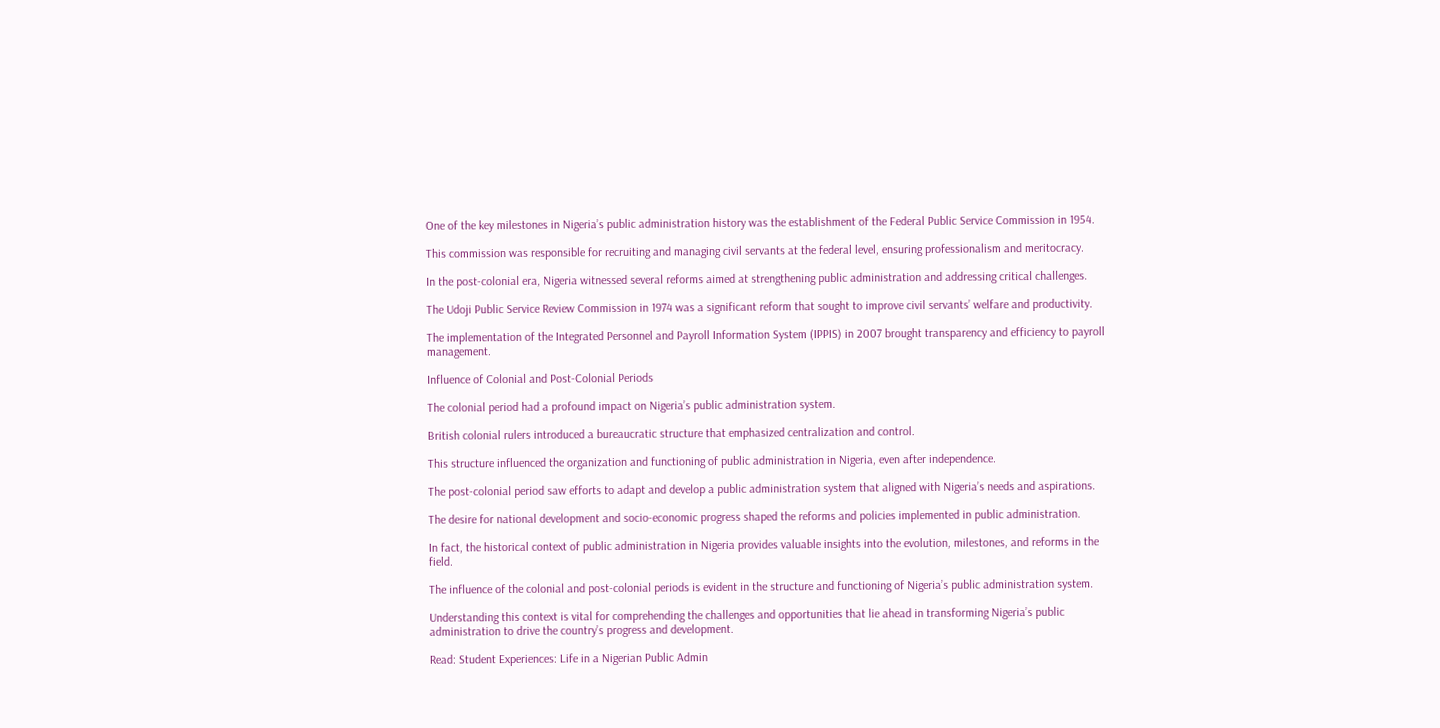One of the key milestones in Nigeria’s public administration history was the establishment of the Federal Public Service Commission in 1954.

This commission was responsible for recruiting and managing civil servants at the federal level, ensuring professionalism and meritocracy.

In the post-colonial era, Nigeria witnessed several reforms aimed at strengthening public administration and addressing critical challenges.

The Udoji Public Service Review Commission in 1974 was a significant reform that sought to improve civil servants’ welfare and productivity.

The implementation of the Integrated Personnel and Payroll Information System (IPPIS) in 2007 brought transparency and efficiency to payroll management.

Influence of Colonial and Post-Colonial Periods

The colonial period had a profound impact on Nigeria’s public administration system.

British colonial rulers introduced a bureaucratic structure that emphasized centralization and control.

This structure influenced the organization and functioning of public administration in Nigeria, even after independence.

The post-colonial period saw efforts to adapt and develop a public administration system that aligned with Nigeria’s needs and aspirations.

The desire for national development and socio-economic progress shaped the reforms and policies implemented in public administration.

In fact, the historical context of public administration in Nigeria provides valuable insights into the evolution, milestones, and reforms in the field.

The influence of the colonial and post-colonial periods is evident in the structure and functioning of Nigeria’s public administration system.

Understanding this context is vital for comprehending the challenges and opportunities that lie ahead in transforming Nigeria’s public administration to drive the country’s progress and development.

Read: Student Experiences: Life in a Nigerian Public Admin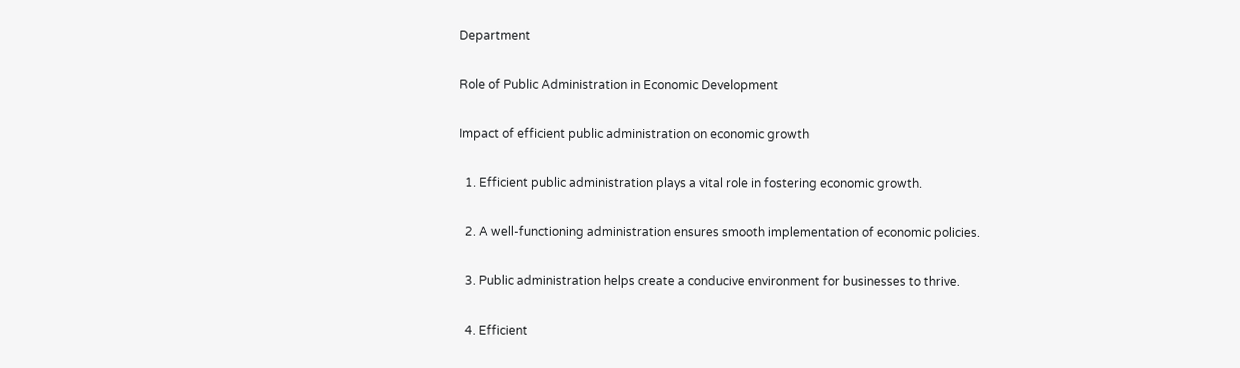Department

Role of Public Administration in Economic Development

Impact of efficient public administration on economic growth

  1. Efficient public administration plays a vital role in fostering economic growth.

  2. A well-functioning administration ensures smooth implementation of economic policies.

  3. Public administration helps create a conducive environment for businesses to thrive.

  4. Efficient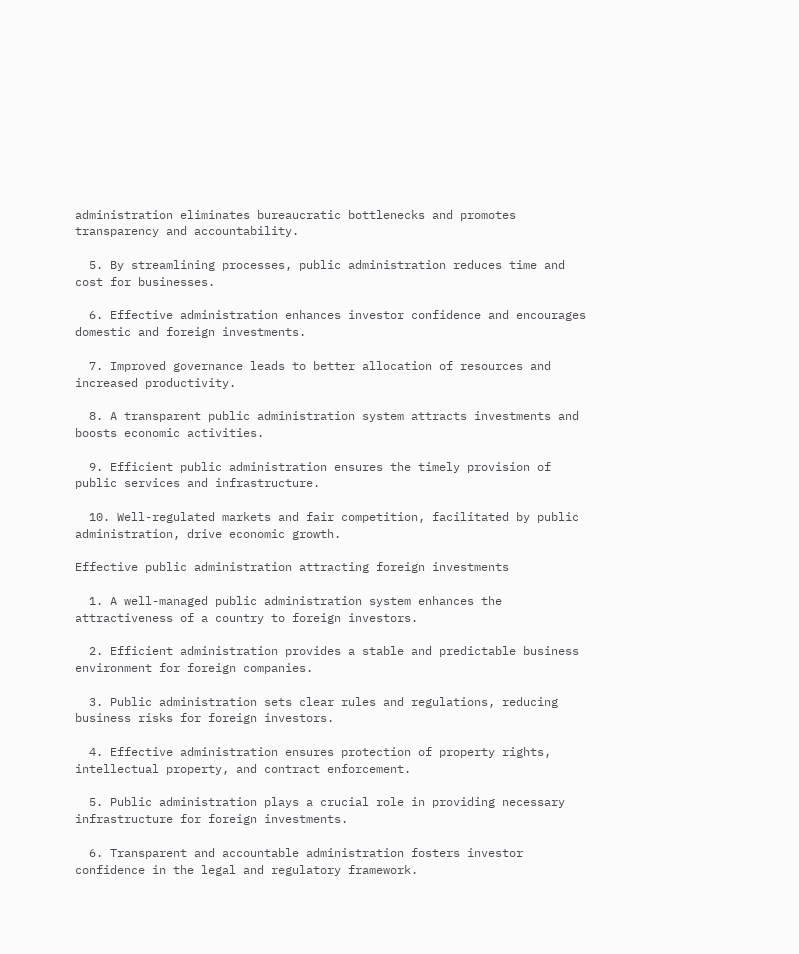administration eliminates bureaucratic bottlenecks and promotes transparency and accountability.

  5. By streamlining processes, public administration reduces time and cost for businesses.

  6. Effective administration enhances investor confidence and encourages domestic and foreign investments.

  7. Improved governance leads to better allocation of resources and increased productivity.

  8. A transparent public administration system attracts investments and boosts economic activities.

  9. Efficient public administration ensures the timely provision of public services and infrastructure.

  10. Well-regulated markets and fair competition, facilitated by public administration, drive economic growth.

Effective public administration attracting foreign investments

  1. A well-managed public administration system enhances the attractiveness of a country to foreign investors.

  2. Efficient administration provides a stable and predictable business environment for foreign companies.

  3. Public administration sets clear rules and regulations, reducing business risks for foreign investors.

  4. Effective administration ensures protection of property rights, intellectual property, and contract enforcement.

  5. Public administration plays a crucial role in providing necessary infrastructure for foreign investments.

  6. Transparent and accountable administration fosters investor confidence in the legal and regulatory framework.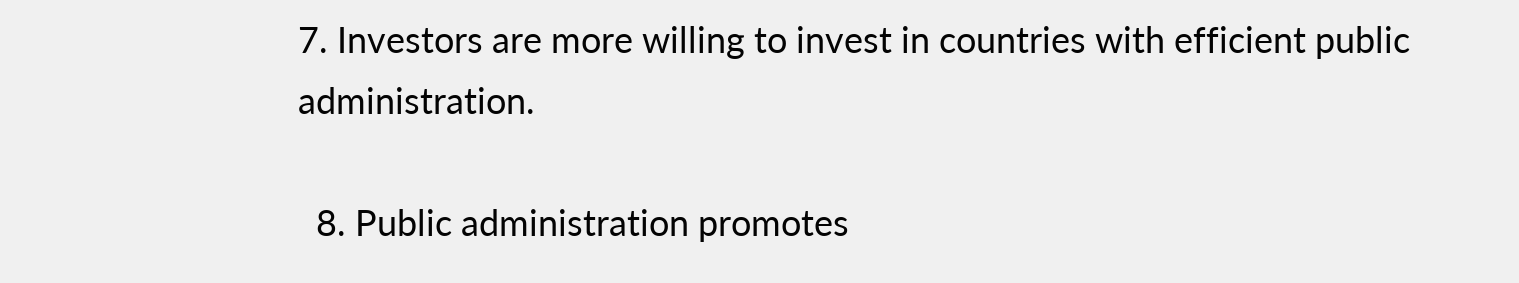7. Investors are more willing to invest in countries with efficient public administration.

  8. Public administration promotes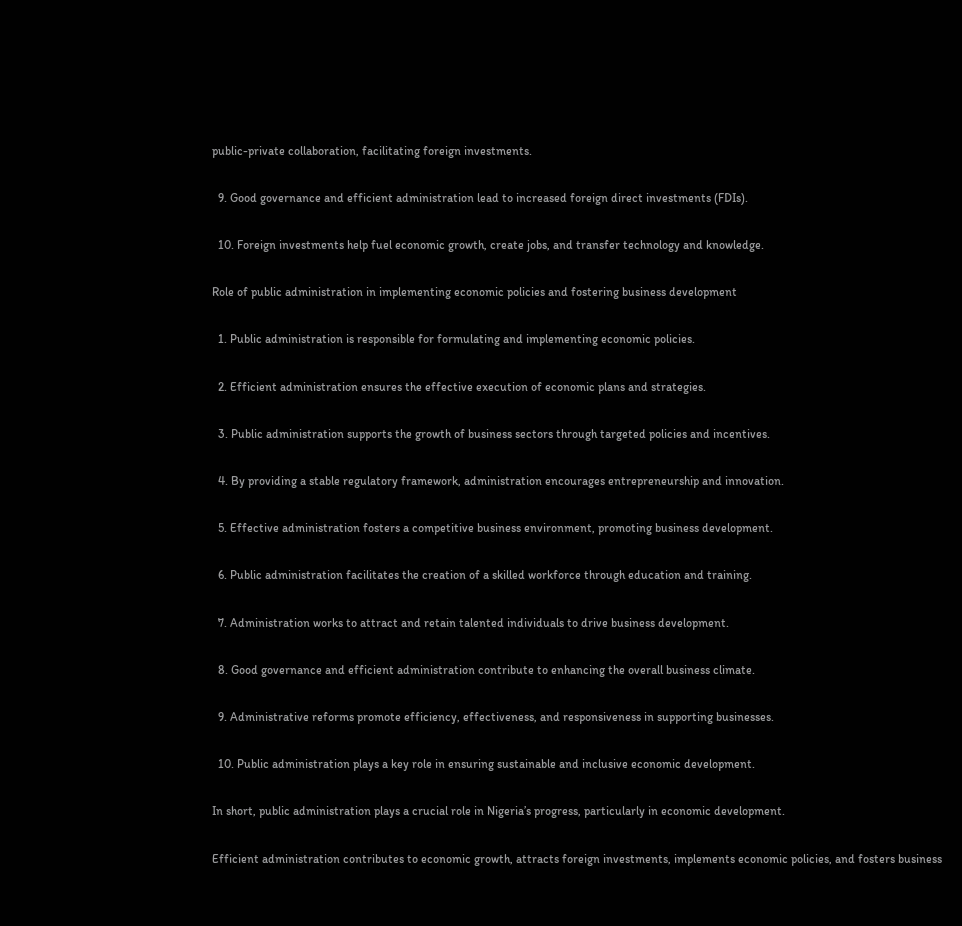public-private collaboration, facilitating foreign investments.

  9. Good governance and efficient administration lead to increased foreign direct investments (FDIs).

  10. Foreign investments help fuel economic growth, create jobs, and transfer technology and knowledge.

Role of public administration in implementing economic policies and fostering business development

  1. Public administration is responsible for formulating and implementing economic policies.

  2. Efficient administration ensures the effective execution of economic plans and strategies.

  3. Public administration supports the growth of business sectors through targeted policies and incentives.

  4. By providing a stable regulatory framework, administration encourages entrepreneurship and innovation.

  5. Effective administration fosters a competitive business environment, promoting business development.

  6. Public administration facilitates the creation of a skilled workforce through education and training.

  7. Administration works to attract and retain talented individuals to drive business development.

  8. Good governance and efficient administration contribute to enhancing the overall business climate.

  9. Administrative reforms promote efficiency, effectiveness, and responsiveness in supporting businesses.

  10. Public administration plays a key role in ensuring sustainable and inclusive economic development.

In short, public administration plays a crucial role in Nigeria’s progress, particularly in economic development.

Efficient administration contributes to economic growth, attracts foreign investments, implements economic policies, and fosters business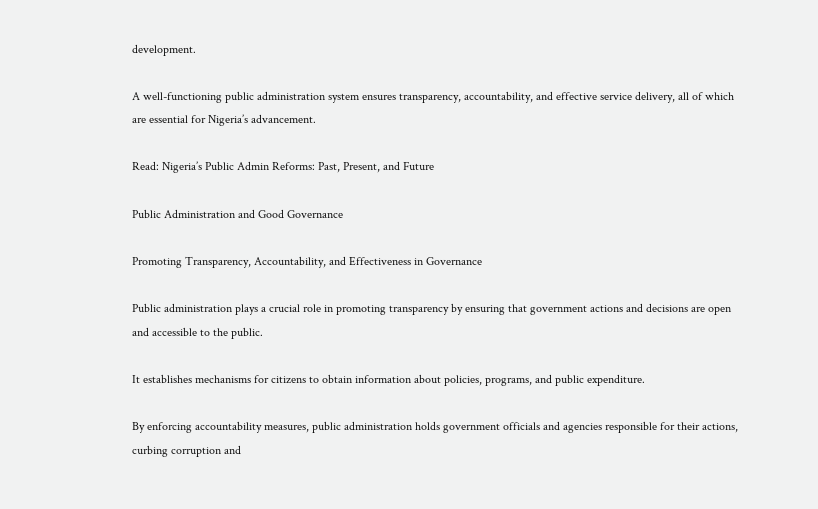development.

A well-functioning public administration system ensures transparency, accountability, and effective service delivery, all of which are essential for Nigeria’s advancement.

Read: Nigeria’s Public Admin Reforms: Past, Present, and Future

Public Administration and Good Governance

Promoting Transparency, Accountability, and Effectiveness in Governance

Public administration plays a crucial role in promoting transparency by ensuring that government actions and decisions are open and accessible to the public.

It establishes mechanisms for citizens to obtain information about policies, programs, and public expenditure.

By enforcing accountability measures, public administration holds government officials and agencies responsible for their actions, curbing corruption and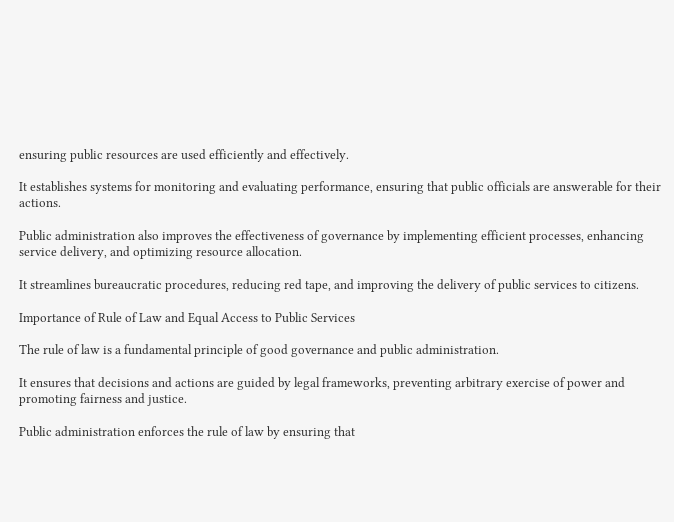ensuring public resources are used efficiently and effectively.

It establishes systems for monitoring and evaluating performance, ensuring that public officials are answerable for their actions.

Public administration also improves the effectiveness of governance by implementing efficient processes, enhancing service delivery, and optimizing resource allocation.

It streamlines bureaucratic procedures, reducing red tape, and improving the delivery of public services to citizens.

Importance of Rule of Law and Equal Access to Public Services

The rule of law is a fundamental principle of good governance and public administration.

It ensures that decisions and actions are guided by legal frameworks, preventing arbitrary exercise of power and promoting fairness and justice.

Public administration enforces the rule of law by ensuring that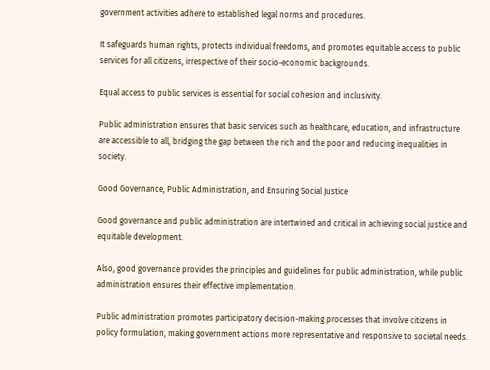government activities adhere to established legal norms and procedures.

It safeguards human rights, protects individual freedoms, and promotes equitable access to public services for all citizens, irrespective of their socio-economic backgrounds.

Equal access to public services is essential for social cohesion and inclusivity.

Public administration ensures that basic services such as healthcare, education, and infrastructure are accessible to all, bridging the gap between the rich and the poor and reducing inequalities in society.

Good Governance, Public Administration, and Ensuring Social Justice

Good governance and public administration are intertwined and critical in achieving social justice and equitable development.

Also, good governance provides the principles and guidelines for public administration, while public administration ensures their effective implementation.

Public administration promotes participatory decision-making processes that involve citizens in policy formulation, making government actions more representative and responsive to societal needs.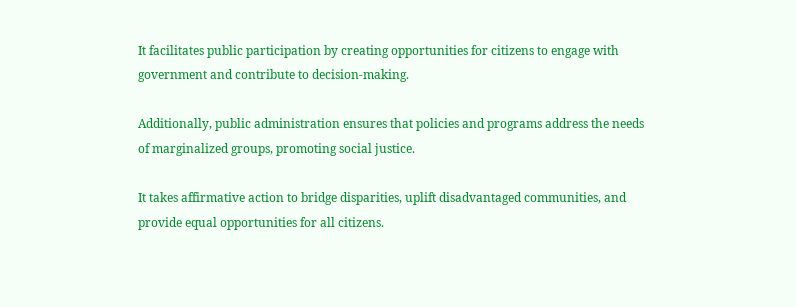It facilitates public participation by creating opportunities for citizens to engage with government and contribute to decision-making.

Additionally, public administration ensures that policies and programs address the needs of marginalized groups, promoting social justice.

It takes affirmative action to bridge disparities, uplift disadvantaged communities, and provide equal opportunities for all citizens.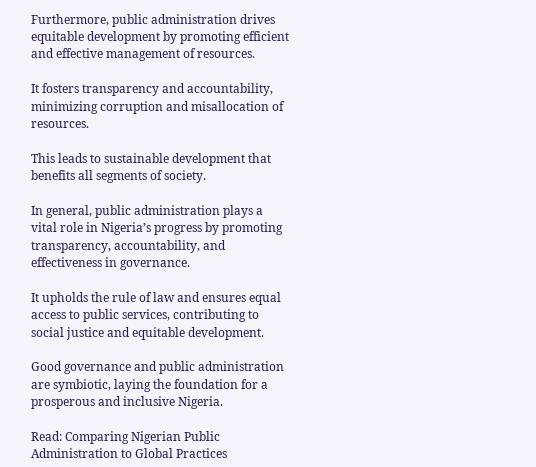Furthermore, public administration drives equitable development by promoting efficient and effective management of resources.

It fosters transparency and accountability, minimizing corruption and misallocation of resources.

This leads to sustainable development that benefits all segments of society.

In general, public administration plays a vital role in Nigeria’s progress by promoting transparency, accountability, and effectiveness in governance.

It upholds the rule of law and ensures equal access to public services, contributing to social justice and equitable development.

Good governance and public administration are symbiotic, laying the foundation for a prosperous and inclusive Nigeria.

Read: Comparing Nigerian Public Administration to Global Practices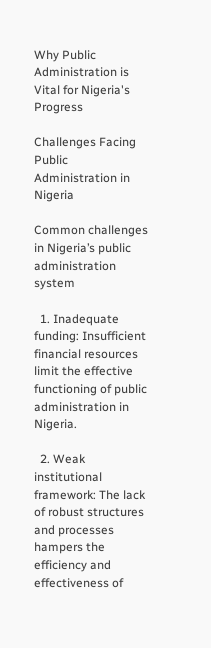Why Public Administration is Vital for Nigeria's Progress

Challenges Facing Public Administration in Nigeria

Common challenges in Nigeria’s public administration system

  1. Inadequate funding: Insufficient financial resources limit the effective functioning of public administration in Nigeria.

  2. Weak institutional framework: The lack of robust structures and processes hampers the efficiency and effectiveness of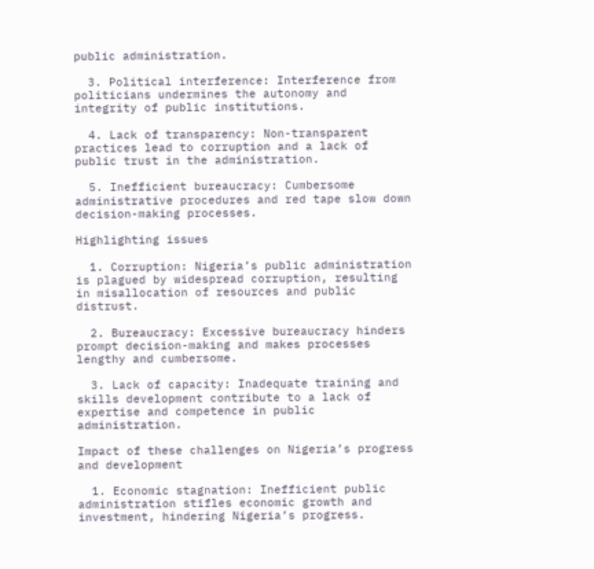public administration.

  3. Political interference: Interference from politicians undermines the autonomy and integrity of public institutions.

  4. Lack of transparency: Non-transparent practices lead to corruption and a lack of public trust in the administration.

  5. Inefficient bureaucracy: Cumbersome administrative procedures and red tape slow down decision-making processes.

Highlighting issues

  1. Corruption: Nigeria’s public administration is plagued by widespread corruption, resulting in misallocation of resources and public distrust.

  2. Bureaucracy: Excessive bureaucracy hinders prompt decision-making and makes processes lengthy and cumbersome.

  3. Lack of capacity: Inadequate training and skills development contribute to a lack of expertise and competence in public administration.

Impact of these challenges on Nigeria’s progress and development

  1. Economic stagnation: Inefficient public administration stifles economic growth and investment, hindering Nigeria’s progress.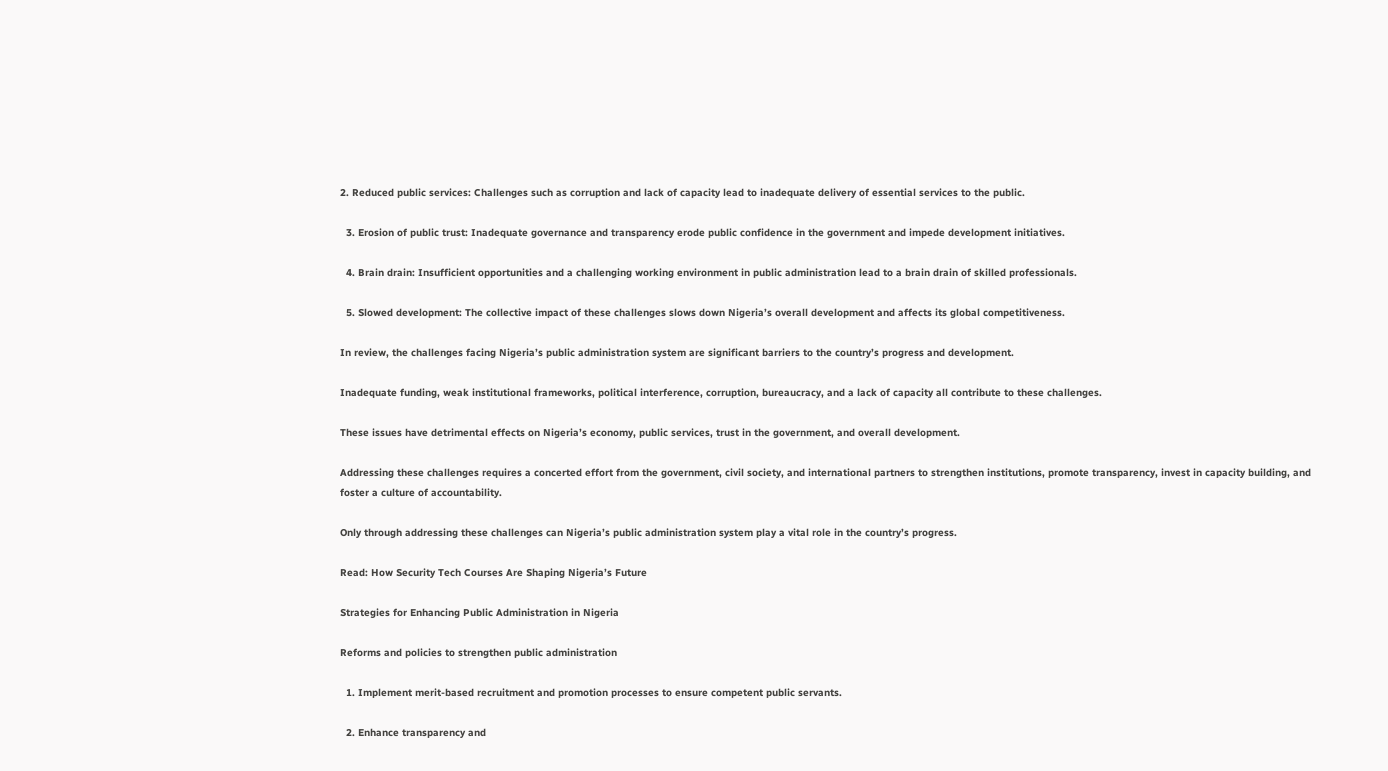2. Reduced public services: Challenges such as corruption and lack of capacity lead to inadequate delivery of essential services to the public.

  3. Erosion of public trust: Inadequate governance and transparency erode public confidence in the government and impede development initiatives.

  4. Brain drain: Insufficient opportunities and a challenging working environment in public administration lead to a brain drain of skilled professionals.

  5. Slowed development: The collective impact of these challenges slows down Nigeria’s overall development and affects its global competitiveness.

In review, the challenges facing Nigeria’s public administration system are significant barriers to the country’s progress and development.

Inadequate funding, weak institutional frameworks, political interference, corruption, bureaucracy, and a lack of capacity all contribute to these challenges.

These issues have detrimental effects on Nigeria’s economy, public services, trust in the government, and overall development.

Addressing these challenges requires a concerted effort from the government, civil society, and international partners to strengthen institutions, promote transparency, invest in capacity building, and foster a culture of accountability.

Only through addressing these challenges can Nigeria’s public administration system play a vital role in the country’s progress.

Read: How Security Tech Courses Are Shaping Nigeria’s Future

Strategies for Enhancing Public Administration in Nigeria

Reforms and policies to strengthen public administration

  1. Implement merit-based recruitment and promotion processes to ensure competent public servants.

  2. Enhance transparency and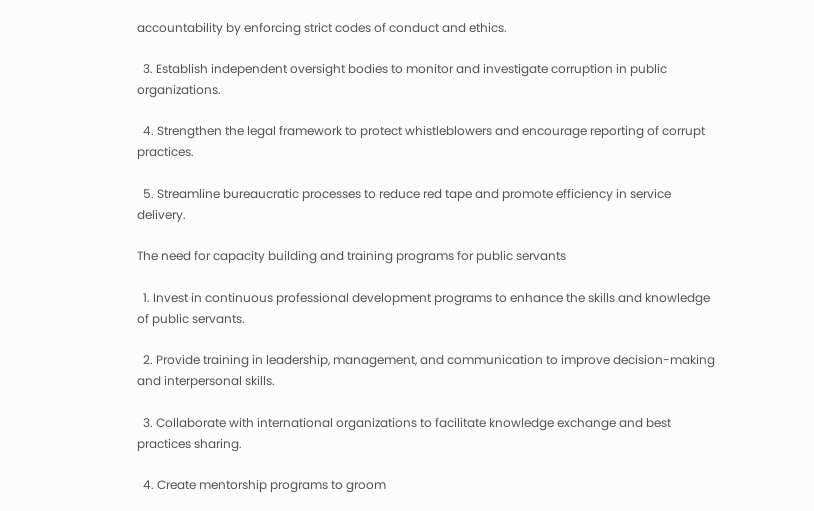accountability by enforcing strict codes of conduct and ethics.

  3. Establish independent oversight bodies to monitor and investigate corruption in public organizations.

  4. Strengthen the legal framework to protect whistleblowers and encourage reporting of corrupt practices.

  5. Streamline bureaucratic processes to reduce red tape and promote efficiency in service delivery.

The need for capacity building and training programs for public servants

  1. Invest in continuous professional development programs to enhance the skills and knowledge of public servants.

  2. Provide training in leadership, management, and communication to improve decision-making and interpersonal skills.

  3. Collaborate with international organizations to facilitate knowledge exchange and best practices sharing.

  4. Create mentorship programs to groom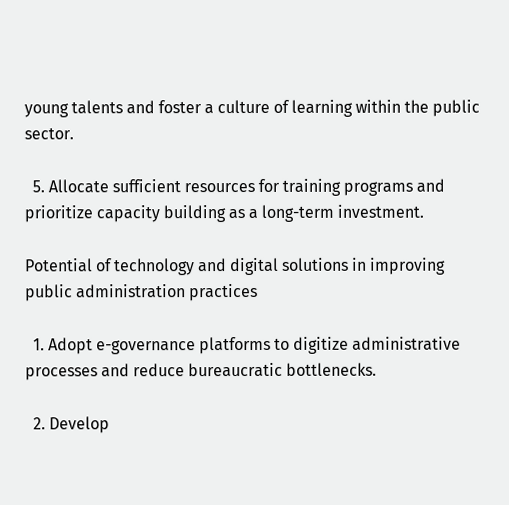young talents and foster a culture of learning within the public sector.

  5. Allocate sufficient resources for training programs and prioritize capacity building as a long-term investment.

Potential of technology and digital solutions in improving public administration practices

  1. Adopt e-governance platforms to digitize administrative processes and reduce bureaucratic bottlenecks.

  2. Develop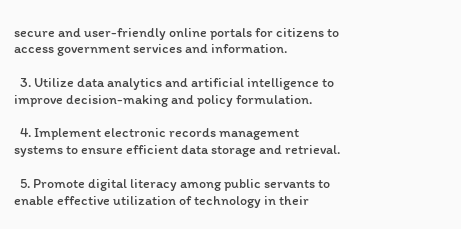secure and user-friendly online portals for citizens to access government services and information.

  3. Utilize data analytics and artificial intelligence to improve decision-making and policy formulation.

  4. Implement electronic records management systems to ensure efficient data storage and retrieval.

  5. Promote digital literacy among public servants to enable effective utilization of technology in their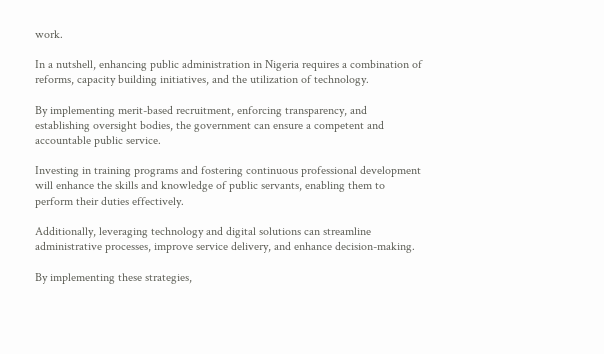work.

In a nutshell, enhancing public administration in Nigeria requires a combination of reforms, capacity building initiatives, and the utilization of technology.

By implementing merit-based recruitment, enforcing transparency, and establishing oversight bodies, the government can ensure a competent and accountable public service.

Investing in training programs and fostering continuous professional development will enhance the skills and knowledge of public servants, enabling them to perform their duties effectively.

Additionally, leveraging technology and digital solutions can streamline administrative processes, improve service delivery, and enhance decision-making.

By implementing these strategies,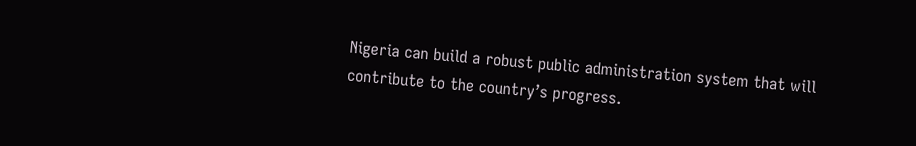Nigeria can build a robust public administration system that will contribute to the country’s progress.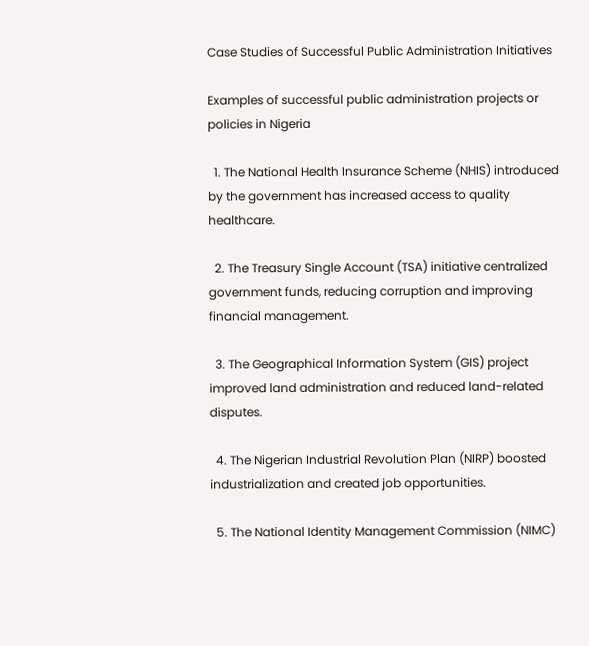Case Studies of Successful Public Administration Initiatives

Examples of successful public administration projects or policies in Nigeria

  1. The National Health Insurance Scheme (NHIS) introduced by the government has increased access to quality healthcare.

  2. The Treasury Single Account (TSA) initiative centralized government funds, reducing corruption and improving financial management.

  3. The Geographical Information System (GIS) project improved land administration and reduced land-related disputes.

  4. The Nigerian Industrial Revolution Plan (NIRP) boosted industrialization and created job opportunities.

  5. The National Identity Management Commission (NIMC)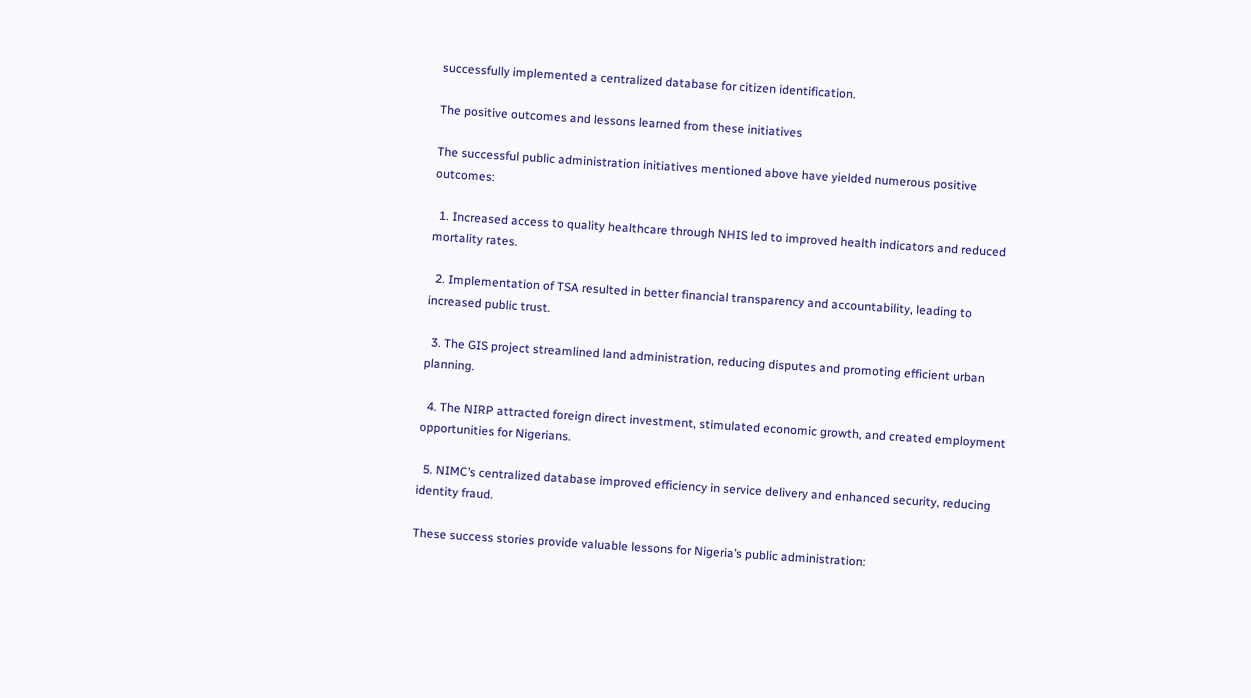successfully implemented a centralized database for citizen identification.

The positive outcomes and lessons learned from these initiatives

The successful public administration initiatives mentioned above have yielded numerous positive outcomes:

  1. Increased access to quality healthcare through NHIS led to improved health indicators and reduced mortality rates.

  2. Implementation of TSA resulted in better financial transparency and accountability, leading to increased public trust.

  3. The GIS project streamlined land administration, reducing disputes and promoting efficient urban planning.

  4. The NIRP attracted foreign direct investment, stimulated economic growth, and created employment opportunities for Nigerians.

  5. NIMC’s centralized database improved efficiency in service delivery and enhanced security, reducing identity fraud.

These success stories provide valuable lessons for Nigeria’s public administration: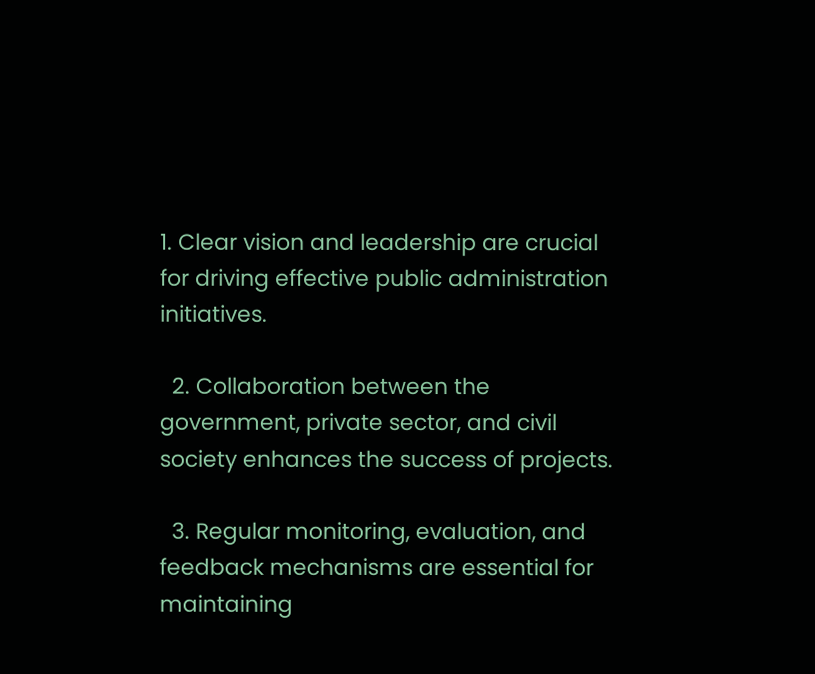1. Clear vision and leadership are crucial for driving effective public administration initiatives.

  2. Collaboration between the government, private sector, and civil society enhances the success of projects.

  3. Regular monitoring, evaluation, and feedback mechanisms are essential for maintaining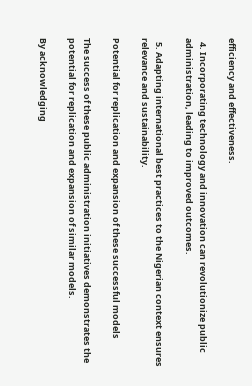efficiency and effectiveness.

  4. Incorporating technology and innovation can revolutionize public administration, leading to improved outcomes.

  5. Adapting international best practices to the Nigerian context ensures relevance and sustainability.

Potential for replication and expansion of these successful models

The success of these public administration initiatives demonstrates the potential for replication and expansion of similar models.

By acknowledging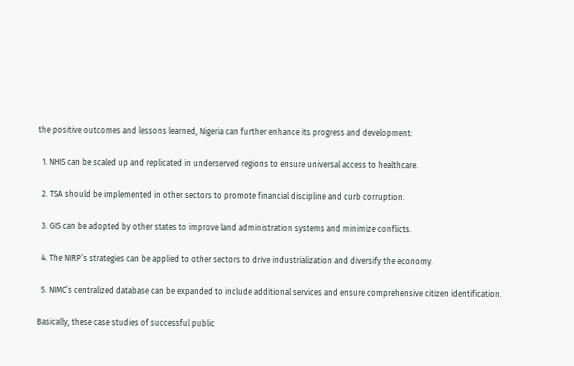the positive outcomes and lessons learned, Nigeria can further enhance its progress and development:

  1. NHIS can be scaled up and replicated in underserved regions to ensure universal access to healthcare.

  2. TSA should be implemented in other sectors to promote financial discipline and curb corruption.

  3. GIS can be adopted by other states to improve land administration systems and minimize conflicts.

  4. The NIRP’s strategies can be applied to other sectors to drive industrialization and diversify the economy.

  5. NIMC’s centralized database can be expanded to include additional services and ensure comprehensive citizen identification.

Basically, these case studies of successful public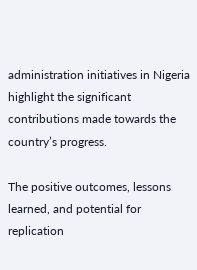administration initiatives in Nigeria highlight the significant contributions made towards the country’s progress.

The positive outcomes, lessons learned, and potential for replication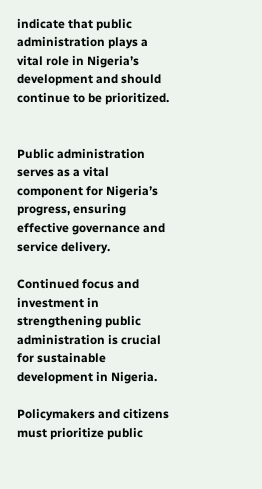indicate that public administration plays a vital role in Nigeria’s development and should continue to be prioritized.


Public administration serves as a vital component for Nigeria’s progress, ensuring effective governance and service delivery.

Continued focus and investment in strengthening public administration is crucial for sustainable development in Nigeria.

Policymakers and citizens must prioritize public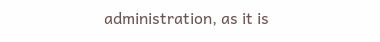administration, as it is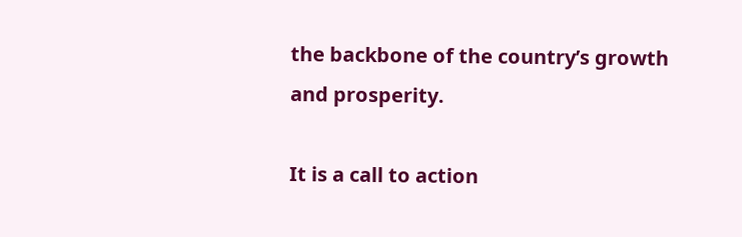the backbone of the country’s growth and prosperity.

It is a call to action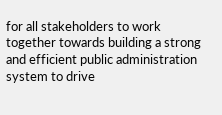for all stakeholders to work together towards building a strong and efficient public administration system to drive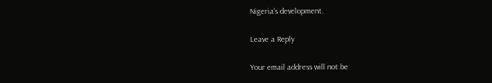Nigeria’s development.

Leave a Reply

Your email address will not be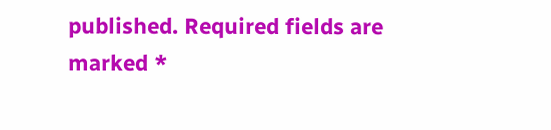published. Required fields are marked *